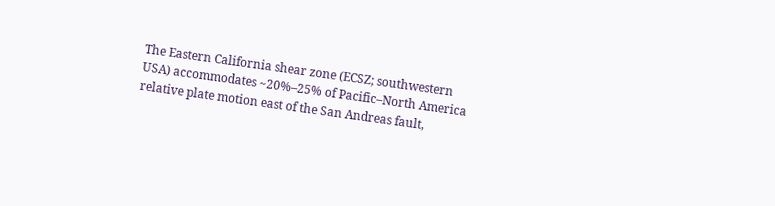The Eastern California shear zone (ECSZ; southwestern USA) accommodates ~20%–25% of Pacific–North America relative plate motion east of the San Andreas fault,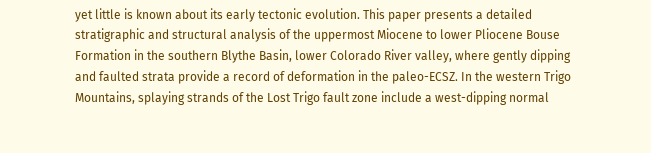yet little is known about its early tectonic evolution. This paper presents a detailed stratigraphic and structural analysis of the uppermost Miocene to lower Pliocene Bouse Formation in the southern Blythe Basin, lower Colorado River valley, where gently dipping and faulted strata provide a record of deformation in the paleo-ECSZ. In the western Trigo Mountains, splaying strands of the Lost Trigo fault zone include a west-dipping normal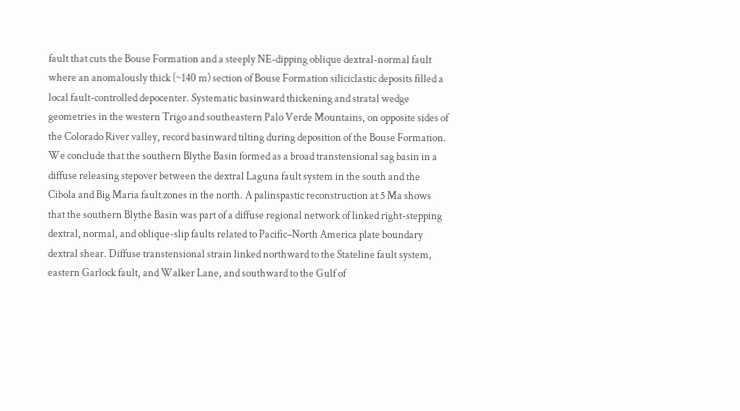fault that cuts the Bouse Formation and a steeply NE-dipping oblique dextral-normal fault where an anomalously thick (~140 m) section of Bouse Formation siliciclastic deposits filled a local fault-controlled depocenter. Systematic basinward thickening and stratal wedge geometries in the western Trigo and southeastern Palo Verde Mountains, on opposite sides of the Colorado River valley, record basinward tilting during deposition of the Bouse Formation. We conclude that the southern Blythe Basin formed as a broad transtensional sag basin in a diffuse releasing stepover between the dextral Laguna fault system in the south and the Cibola and Big Maria fault zones in the north. A palinspastic reconstruction at 5 Ma shows that the southern Blythe Basin was part of a diffuse regional network of linked right-stepping dextral, normal, and oblique-slip faults related to Pacific–North America plate boundary dextral shear. Diffuse transtensional strain linked northward to the Stateline fault system, eastern Garlock fault, and Walker Lane, and southward to the Gulf of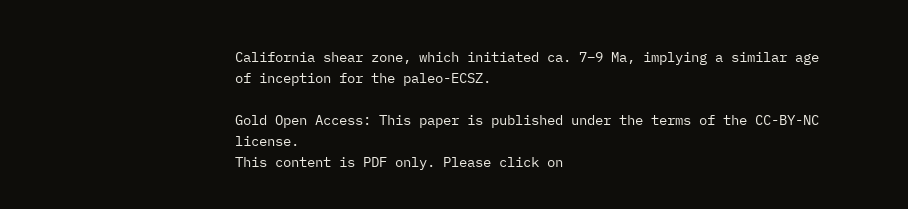California shear zone, which initiated ca. 7–9 Ma, implying a similar age of inception for the paleo-ECSZ.

Gold Open Access: This paper is published under the terms of the CC-BY-NC license.
This content is PDF only. Please click on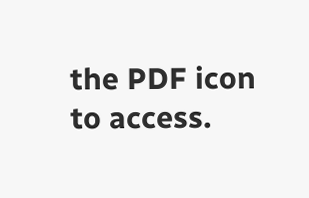the PDF icon to access.